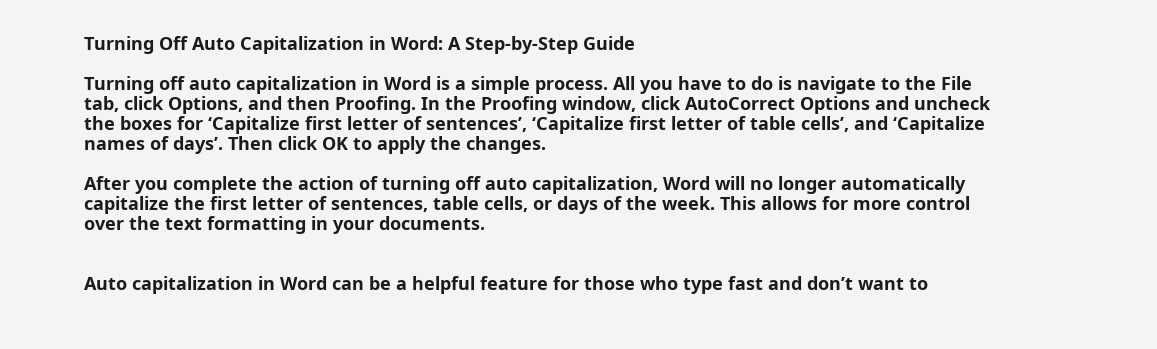Turning Off Auto Capitalization in Word: A Step-by-Step Guide

Turning off auto capitalization in Word is a simple process. All you have to do is navigate to the File tab, click Options, and then Proofing. In the Proofing window, click AutoCorrect Options and uncheck the boxes for ‘Capitalize first letter of sentences’, ‘Capitalize first letter of table cells’, and ‘Capitalize names of days’. Then click OK to apply the changes.

After you complete the action of turning off auto capitalization, Word will no longer automatically capitalize the first letter of sentences, table cells, or days of the week. This allows for more control over the text formatting in your documents.


Auto capitalization in Word can be a helpful feature for those who type fast and don’t want to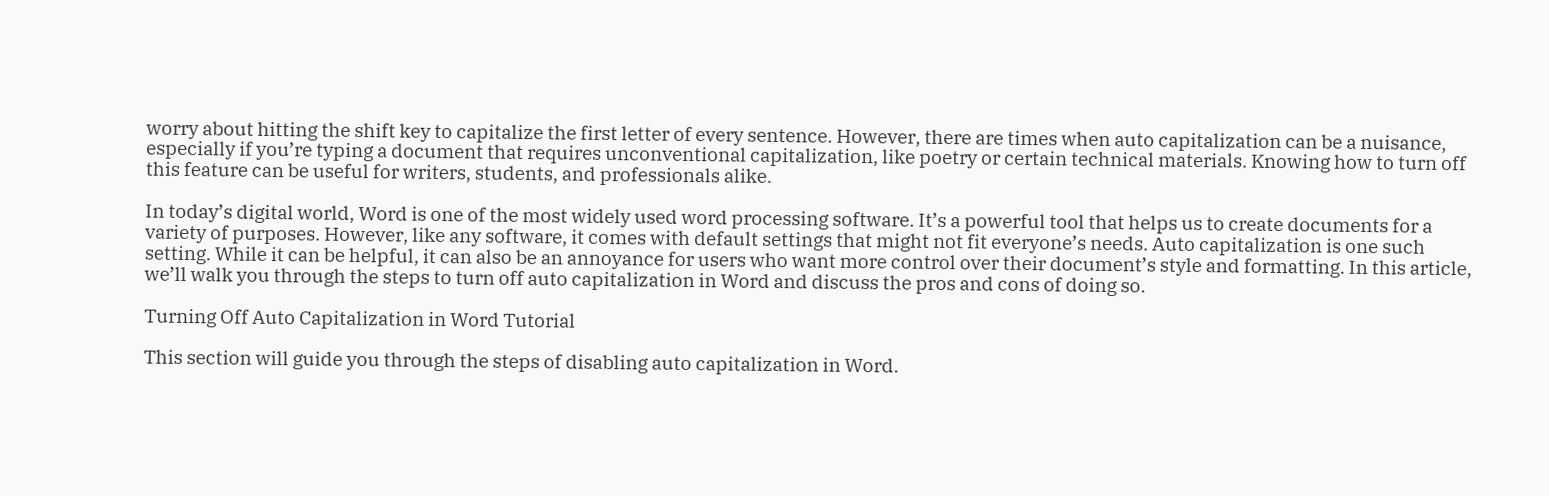worry about hitting the shift key to capitalize the first letter of every sentence. However, there are times when auto capitalization can be a nuisance, especially if you’re typing a document that requires unconventional capitalization, like poetry or certain technical materials. Knowing how to turn off this feature can be useful for writers, students, and professionals alike.

In today’s digital world, Word is one of the most widely used word processing software. It’s a powerful tool that helps us to create documents for a variety of purposes. However, like any software, it comes with default settings that might not fit everyone’s needs. Auto capitalization is one such setting. While it can be helpful, it can also be an annoyance for users who want more control over their document’s style and formatting. In this article, we’ll walk you through the steps to turn off auto capitalization in Word and discuss the pros and cons of doing so.

Turning Off Auto Capitalization in Word Tutorial

This section will guide you through the steps of disabling auto capitalization in Word.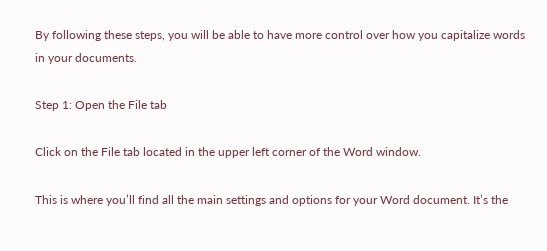By following these steps, you will be able to have more control over how you capitalize words in your documents.

Step 1: Open the File tab

Click on the File tab located in the upper left corner of the Word window.

This is where you’ll find all the main settings and options for your Word document. It’s the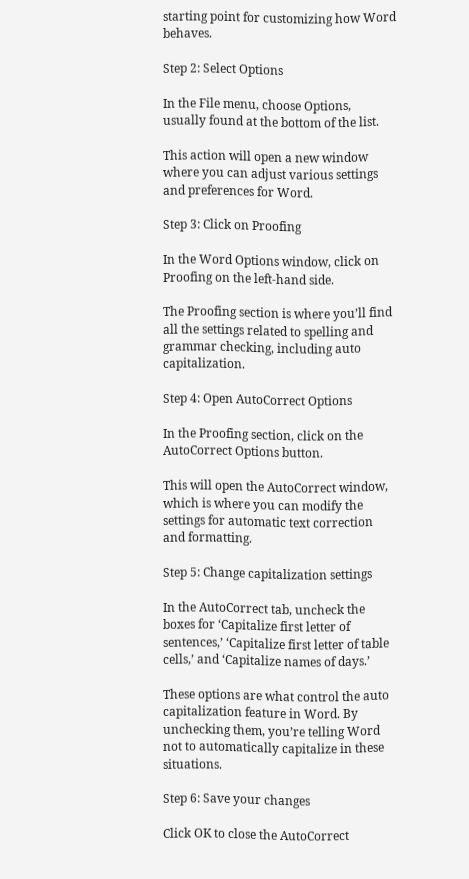starting point for customizing how Word behaves.

Step 2: Select Options

In the File menu, choose Options, usually found at the bottom of the list.

This action will open a new window where you can adjust various settings and preferences for Word.

Step 3: Click on Proofing

In the Word Options window, click on Proofing on the left-hand side.

The Proofing section is where you’ll find all the settings related to spelling and grammar checking, including auto capitalization.

Step 4: Open AutoCorrect Options

In the Proofing section, click on the AutoCorrect Options button.

This will open the AutoCorrect window, which is where you can modify the settings for automatic text correction and formatting.

Step 5: Change capitalization settings

In the AutoCorrect tab, uncheck the boxes for ‘Capitalize first letter of sentences,’ ‘Capitalize first letter of table cells,’ and ‘Capitalize names of days.’

These options are what control the auto capitalization feature in Word. By unchecking them, you’re telling Word not to automatically capitalize in these situations.

Step 6: Save your changes

Click OK to close the AutoCorrect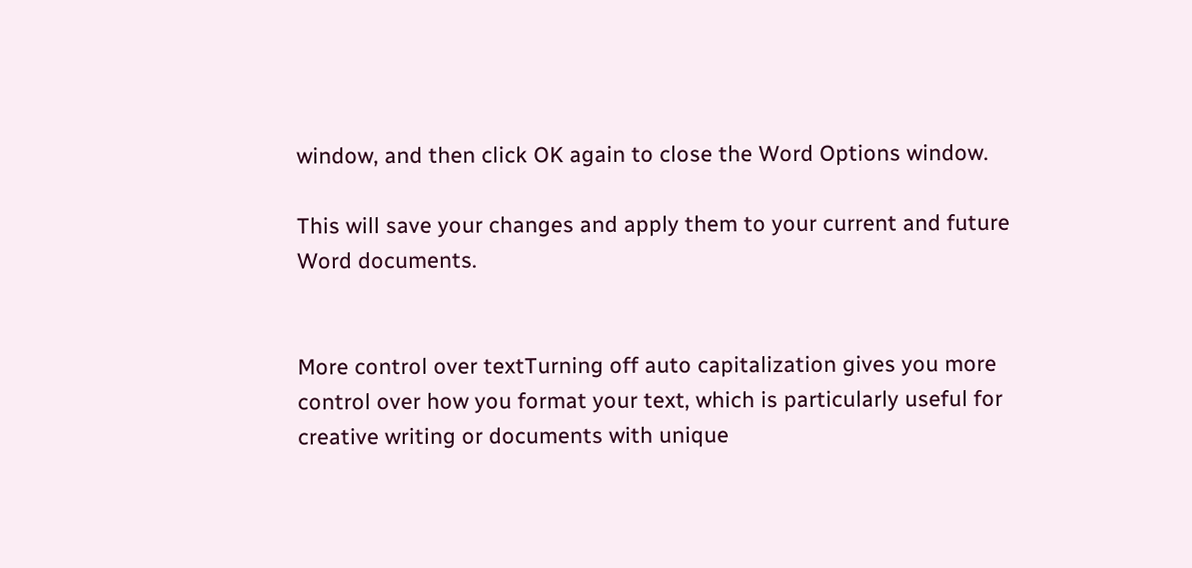window, and then click OK again to close the Word Options window.

This will save your changes and apply them to your current and future Word documents.


More control over textTurning off auto capitalization gives you more control over how you format your text, which is particularly useful for creative writing or documents with unique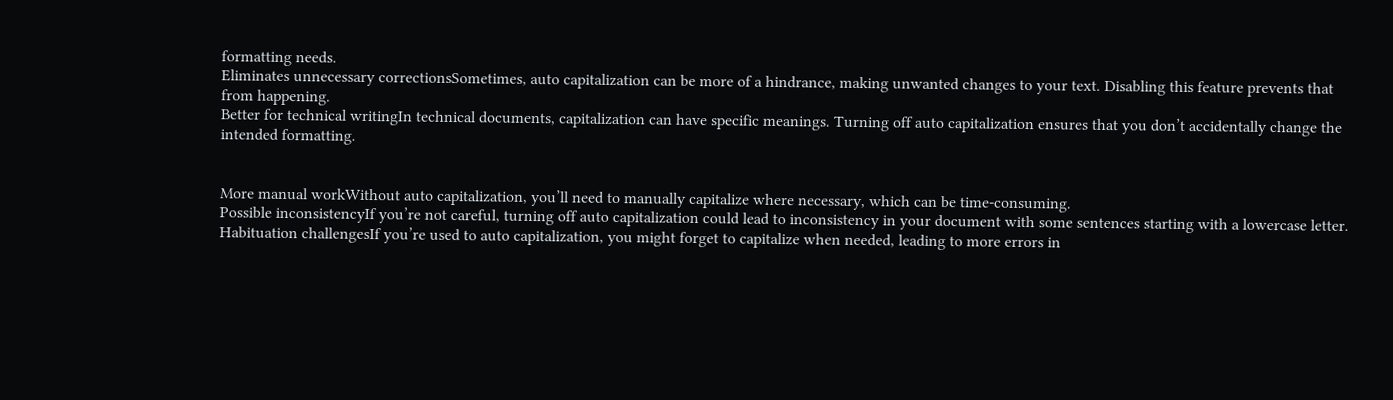formatting needs.
Eliminates unnecessary correctionsSometimes, auto capitalization can be more of a hindrance, making unwanted changes to your text. Disabling this feature prevents that from happening.
Better for technical writingIn technical documents, capitalization can have specific meanings. Turning off auto capitalization ensures that you don’t accidentally change the intended formatting.


More manual workWithout auto capitalization, you’ll need to manually capitalize where necessary, which can be time-consuming.
Possible inconsistencyIf you’re not careful, turning off auto capitalization could lead to inconsistency in your document with some sentences starting with a lowercase letter.
Habituation challengesIf you’re used to auto capitalization, you might forget to capitalize when needed, leading to more errors in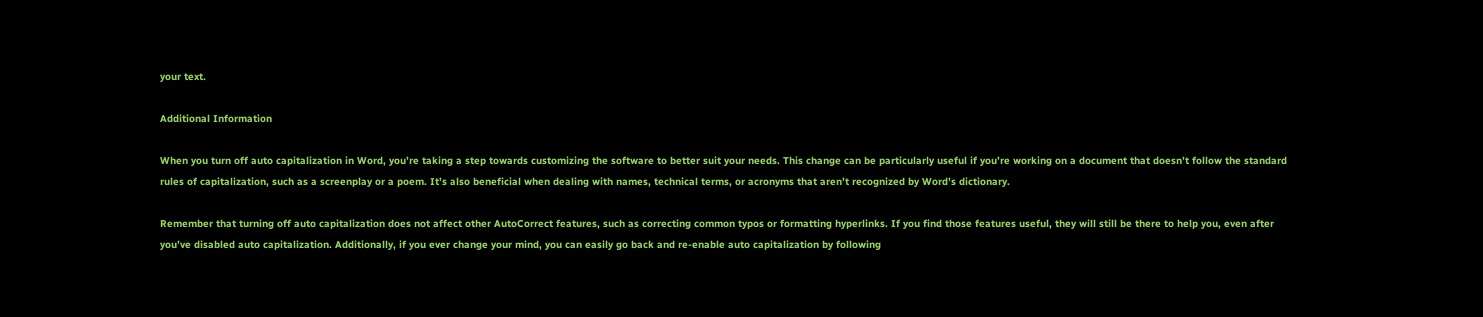your text.

Additional Information

When you turn off auto capitalization in Word, you’re taking a step towards customizing the software to better suit your needs. This change can be particularly useful if you’re working on a document that doesn’t follow the standard rules of capitalization, such as a screenplay or a poem. It’s also beneficial when dealing with names, technical terms, or acronyms that aren’t recognized by Word’s dictionary.

Remember that turning off auto capitalization does not affect other AutoCorrect features, such as correcting common typos or formatting hyperlinks. If you find those features useful, they will still be there to help you, even after you’ve disabled auto capitalization. Additionally, if you ever change your mind, you can easily go back and re-enable auto capitalization by following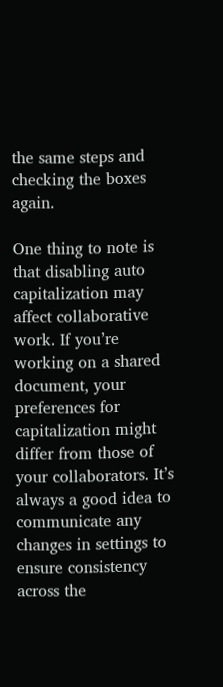the same steps and checking the boxes again.

One thing to note is that disabling auto capitalization may affect collaborative work. If you’re working on a shared document, your preferences for capitalization might differ from those of your collaborators. It’s always a good idea to communicate any changes in settings to ensure consistency across the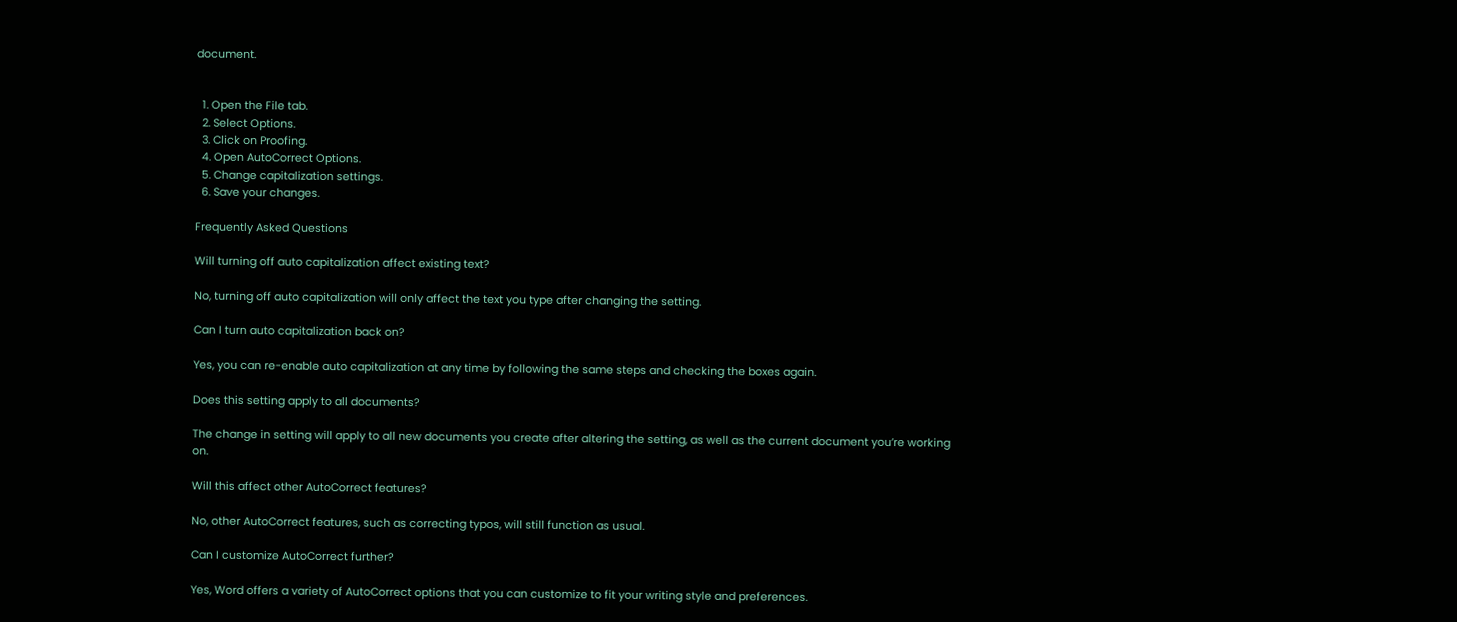document.


  1. Open the File tab.
  2. Select Options.
  3. Click on Proofing.
  4. Open AutoCorrect Options.
  5. Change capitalization settings.
  6. Save your changes.

Frequently Asked Questions

Will turning off auto capitalization affect existing text?

No, turning off auto capitalization will only affect the text you type after changing the setting.

Can I turn auto capitalization back on?

Yes, you can re-enable auto capitalization at any time by following the same steps and checking the boxes again.

Does this setting apply to all documents?

The change in setting will apply to all new documents you create after altering the setting, as well as the current document you’re working on.

Will this affect other AutoCorrect features?

No, other AutoCorrect features, such as correcting typos, will still function as usual.

Can I customize AutoCorrect further?

Yes, Word offers a variety of AutoCorrect options that you can customize to fit your writing style and preferences.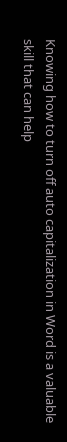Knowing how to turn off auto capitalization in Word is a valuable skill that can help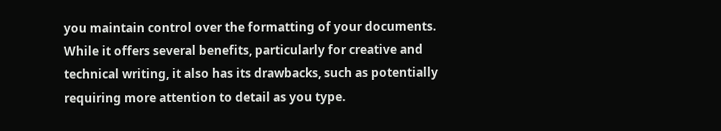you maintain control over the formatting of your documents. While it offers several benefits, particularly for creative and technical writing, it also has its drawbacks, such as potentially requiring more attention to detail as you type.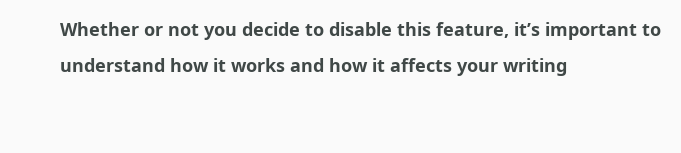Whether or not you decide to disable this feature, it’s important to understand how it works and how it affects your writing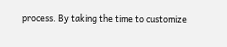process. By taking the time to customize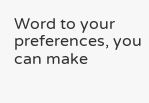Word to your preferences, you can make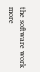the software work more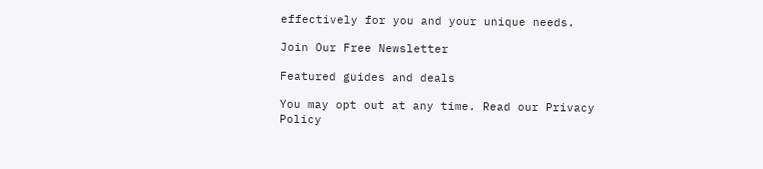effectively for you and your unique needs.

Join Our Free Newsletter

Featured guides and deals

You may opt out at any time. Read our Privacy Policy